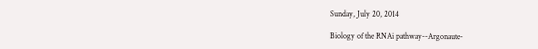Sunday, July 20, 2014

Biology of the RNAi pathway--Argonaute-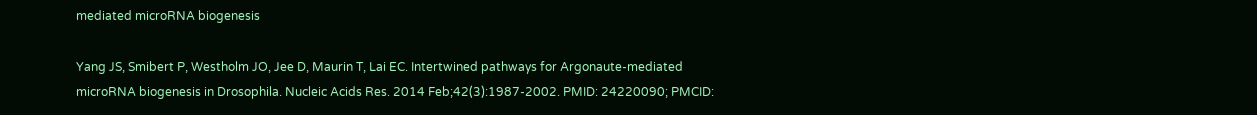mediated microRNA biogenesis

Yang JS, Smibert P, Westholm JO, Jee D, Maurin T, Lai EC. Intertwined pathways for Argonaute-mediated microRNA biogenesis in Drosophila. Nucleic Acids Res. 2014 Feb;42(3):1987-2002. PMID: 24220090; PMCID: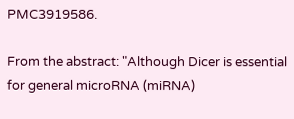PMC3919586.

From the abstract: "Although Dicer is essential for general microRNA (miRNA)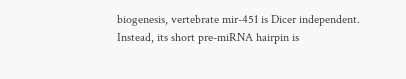biogenesis, vertebrate mir-451 is Dicer independent. Instead, its short pre-miRNA hairpin is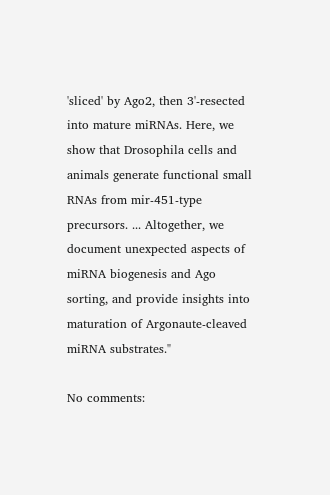'sliced' by Ago2, then 3'-resected into mature miRNAs. Here, we show that Drosophila cells and animals generate functional small RNAs from mir-451-type precursors. ... Altogether, we document unexpected aspects of miRNA biogenesis and Ago sorting, and provide insights into maturation of Argonaute-cleaved miRNA substrates."

No comments: